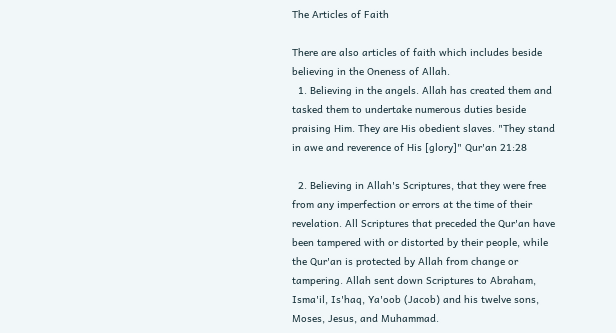The Articles of Faith

There are also articles of faith which includes beside believing in the Oneness of Allah.
  1. Believing in the angels. Allah has created them and tasked them to undertake numerous duties beside praising Him. They are His obedient slaves. "They stand in awe and reverence of His [glory]" Qur'an 21:28

  2. Believing in Allah's Scriptures, that they were free from any imperfection or errors at the time of their revelation. All Scriptures that preceded the Qur'an have been tampered with or distorted by their people, while the Qur'an is protected by Allah from change or tampering. Allah sent down Scriptures to Abraham, Isma'il, Is'haq, Ya'oob (Jacob) and his twelve sons, Moses, Jesus, and Muhammad.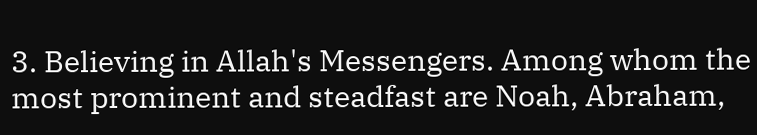3. Believing in Allah's Messengers. Among whom the most prominent and steadfast are Noah, Abraham,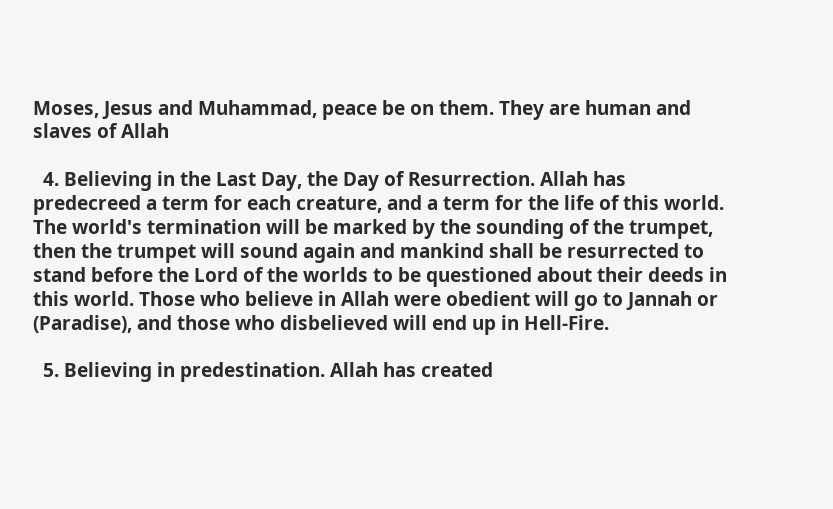Moses, Jesus and Muhammad, peace be on them. They are human and slaves of Allah

  4. Believing in the Last Day, the Day of Resurrection. Allah has predecreed a term for each creature, and a term for the life of this world. The world's termination will be marked by the sounding of the trumpet, then the trumpet will sound again and mankind shall be resurrected to stand before the Lord of the worlds to be questioned about their deeds in this world. Those who believe in Allah were obedient will go to Jannah or (Paradise), and those who disbelieved will end up in Hell-Fire.

  5. Believing in predestination. Allah has created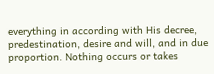everything in according with His decree, predestination, desire and will, and in due proportion. Nothing occurs or takes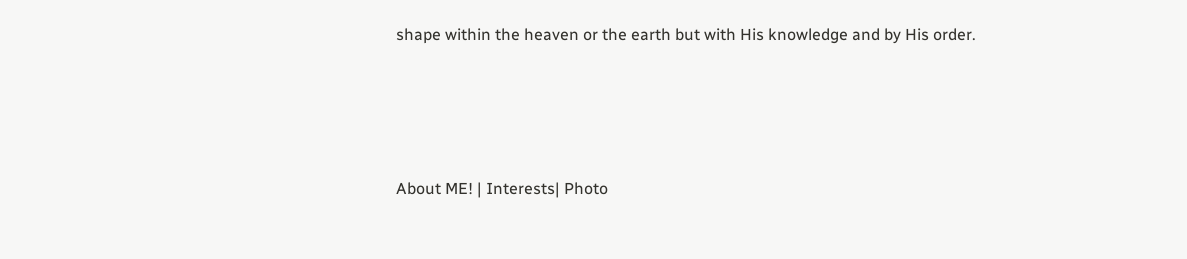shape within the heaven or the earth but with His knowledge and by His order.




About ME! | Interests| Photo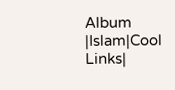Album |Islam|Cool Links|